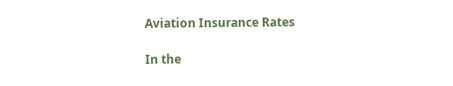Aviation Insurance Rates

In the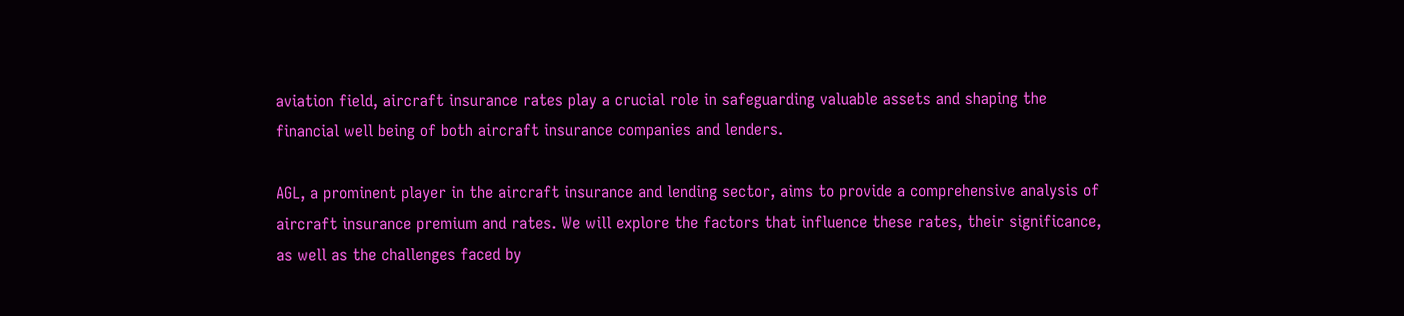aviation field, aircraft insurance rates play a crucial role in safeguarding valuable assets and shaping the financial well being of both aircraft insurance companies and lenders.

AGL, a prominent player in the aircraft insurance and lending sector, aims to provide a comprehensive analysis of aircraft insurance premium and rates. We will explore the factors that influence these rates, their significance, as well as the challenges faced by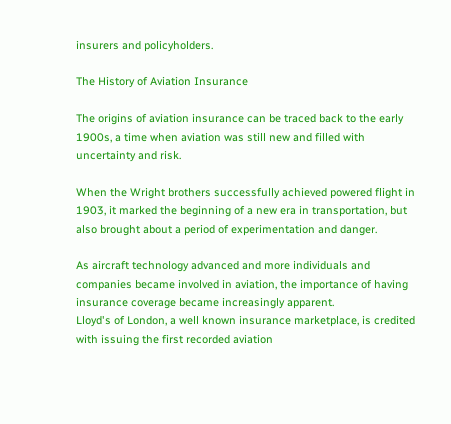insurers and policyholders.

The History of Aviation Insurance

The origins of aviation insurance can be traced back to the early 1900s, a time when aviation was still new and filled with uncertainty and risk.

When the Wright brothers successfully achieved powered flight in 1903, it marked the beginning of a new era in transportation, but also brought about a period of experimentation and danger.

As aircraft technology advanced and more individuals and companies became involved in aviation, the importance of having insurance coverage became increasingly apparent.
Lloyd's of London, a well known insurance marketplace, is credited with issuing the first recorded aviation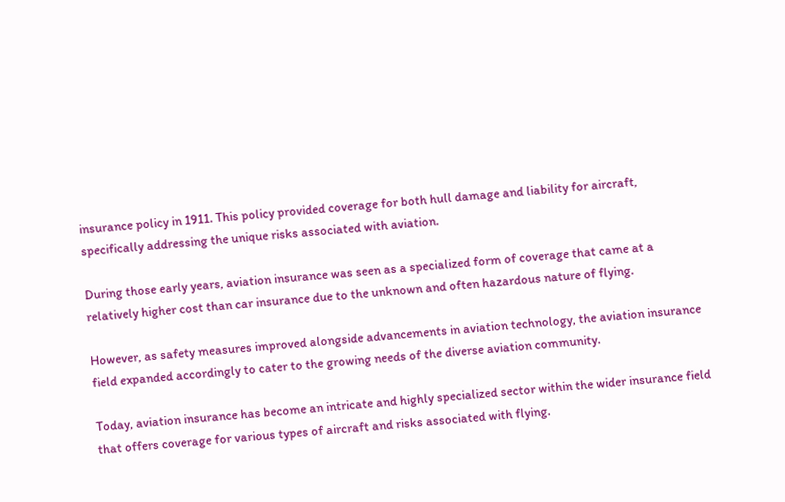insurance policy in 1911. This policy provided coverage for both hull damage and liability for aircraft, specifically addressing the unique risks associated with aviation.

During those early years, aviation insurance was seen as a specialized form of coverage that came at a relatively higher cost than car insurance due to the unknown and often hazardous nature of flying.

However, as safety measures improved alongside advancements in aviation technology, the aviation insurance field expanded accordingly to cater to the growing needs of the diverse aviation community.

Today, aviation insurance has become an intricate and highly specialized sector within the wider insurance field that offers coverage for various types of aircraft and risks associated with flying.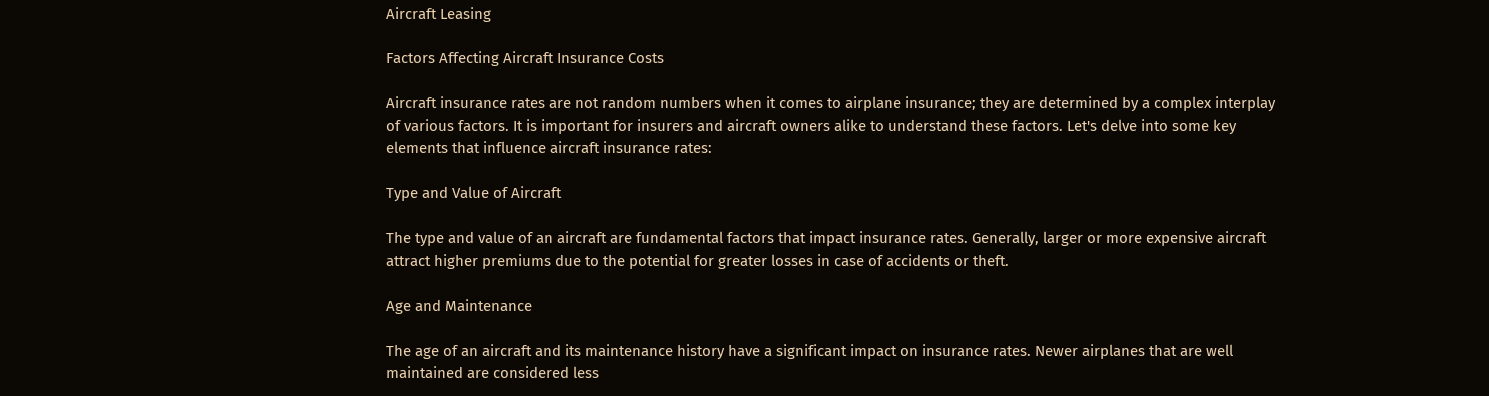Aircraft Leasing

Factors Affecting Aircraft Insurance Costs

Aircraft insurance rates are not random numbers when it comes to airplane insurance; they are determined by a complex interplay of various factors. It is important for insurers and aircraft owners alike to understand these factors. Let's delve into some key elements that influence aircraft insurance rates:

Type and Value of Aircraft

The type and value of an aircraft are fundamental factors that impact insurance rates. Generally, larger or more expensive aircraft attract higher premiums due to the potential for greater losses in case of accidents or theft.

Age and Maintenance

The age of an aircraft and its maintenance history have a significant impact on insurance rates. Newer airplanes that are well maintained are considered less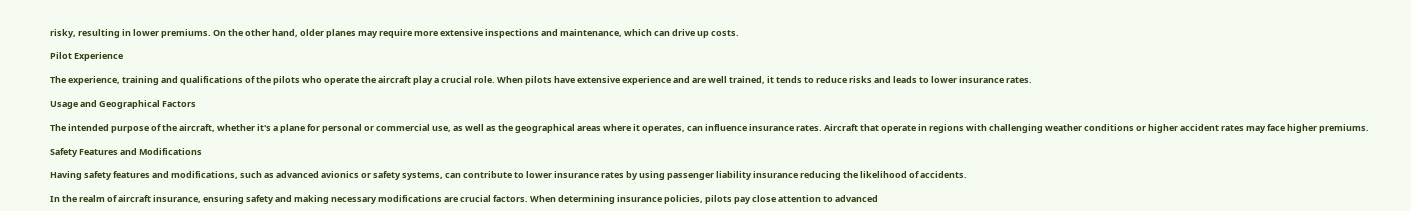risky, resulting in lower premiums. On the other hand, older planes may require more extensive inspections and maintenance, which can drive up costs.

Pilot Experience

The experience, training and qualifications of the pilots who operate the aircraft play a crucial role. When pilots have extensive experience and are well trained, it tends to reduce risks and leads to lower insurance rates.

Usage and Geographical Factors

The intended purpose of the aircraft, whether it's a plane for personal or commercial use, as well as the geographical areas where it operates, can influence insurance rates. Aircraft that operate in regions with challenging weather conditions or higher accident rates may face higher premiums.

Safety Features and Modifications

Having safety features and modifications, such as advanced avionics or safety systems, can contribute to lower insurance rates by using passenger liability insurance reducing the likelihood of accidents.

In the realm of aircraft insurance, ensuring safety and making necessary modifications are crucial factors. When determining insurance policies, pilots pay close attention to advanced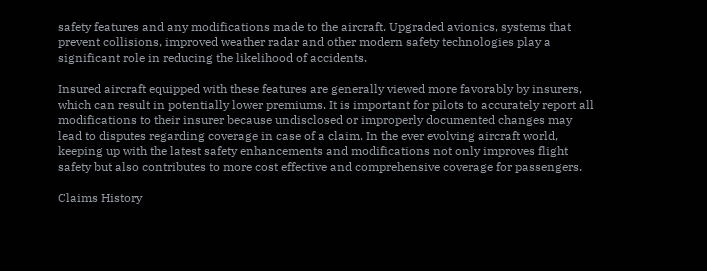safety features and any modifications made to the aircraft. Upgraded avionics, systems that prevent collisions, improved weather radar and other modern safety technologies play a significant role in reducing the likelihood of accidents.

Insured aircraft equipped with these features are generally viewed more favorably by insurers, which can result in potentially lower premiums. It is important for pilots to accurately report all modifications to their insurer because undisclosed or improperly documented changes may lead to disputes regarding coverage in case of a claim. In the ever evolving aircraft world, keeping up with the latest safety enhancements and modifications not only improves flight safety but also contributes to more cost effective and comprehensive coverage for passengers.

Claims History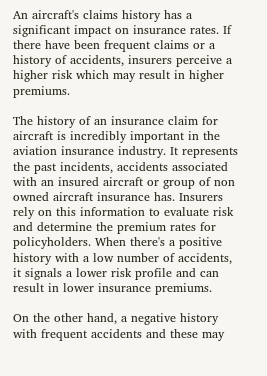An aircraft's claims history has a significant impact on insurance rates. If there have been frequent claims or a history of accidents, insurers perceive a higher risk which may result in higher premiums.

The history of an insurance claim for aircraft is incredibly important in the aviation insurance industry. It represents the past incidents, accidents associated with an insured aircraft or group of non owned aircraft insurance has. Insurers rely on this information to evaluate risk and determine the premium rates for policyholders. When there's a positive history with a low number of accidents, it signals a lower risk profile and can result in lower insurance premiums.

On the other hand, a negative history with frequent accidents and these may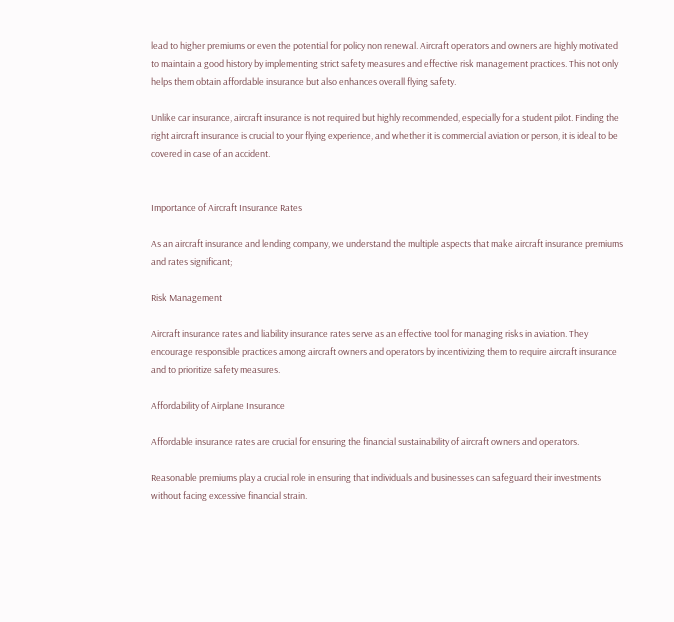lead to higher premiums or even the potential for policy non renewal. Aircraft operators and owners are highly motivated to maintain a good history by implementing strict safety measures and effective risk management practices. This not only helps them obtain affordable insurance but also enhances overall flying safety.

Unlike car insurance, aircraft insurance is not required but highly recommended, especially for a student pilot. Finding the right aircraft insurance is crucial to your flying experience, and whether it is commercial aviation or person, it is ideal to be covered in case of an accident.


Importance of Aircraft Insurance Rates

As an aircraft insurance and lending company, we understand the multiple aspects that make aircraft insurance premiums and rates significant;

Risk Management

Aircraft insurance rates and liability insurance rates serve as an effective tool for managing risks in aviation. They encourage responsible practices among aircraft owners and operators by incentivizing them to require aircraft insurance and to prioritize safety measures.

Affordability of Airplane Insurance

Affordable insurance rates are crucial for ensuring the financial sustainability of aircraft owners and operators.

Reasonable premiums play a crucial role in ensuring that individuals and businesses can safeguard their investments without facing excessive financial strain.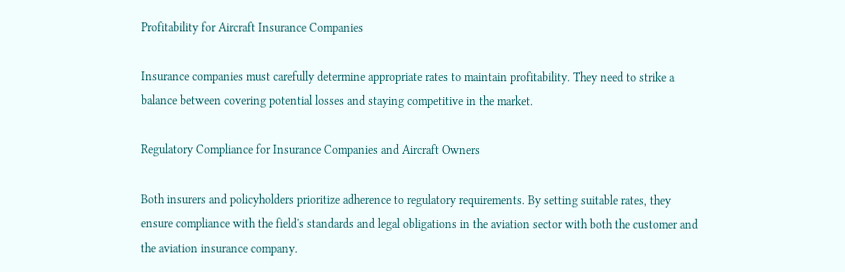Profitability for Aircraft Insurance Companies

Insurance companies must carefully determine appropriate rates to maintain profitability. They need to strike a balance between covering potential losses and staying competitive in the market.

Regulatory Compliance for Insurance Companies and Aircraft Owners

Both insurers and policyholders prioritize adherence to regulatory requirements. By setting suitable rates, they ensure compliance with the field's standards and legal obligations in the aviation sector with both the customer and the aviation insurance company.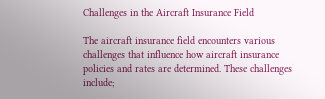Challenges in the Aircraft Insurance Field

The aircraft insurance field encounters various challenges that influence how aircraft insurance policies and rates are determined. These challenges include;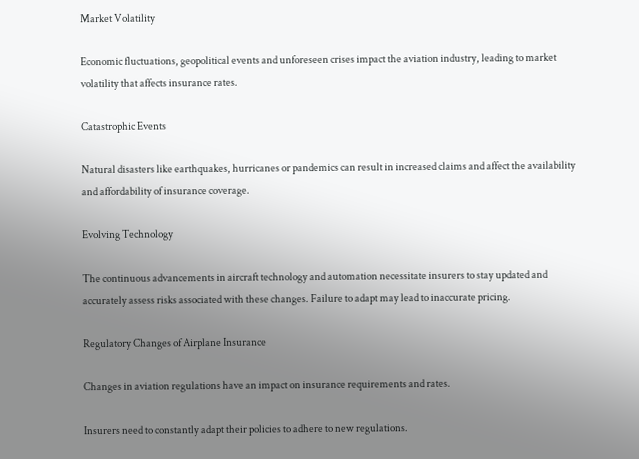Market Volatility

Economic fluctuations, geopolitical events and unforeseen crises impact the aviation industry, leading to market volatility that affects insurance rates.

Catastrophic Events

Natural disasters like earthquakes, hurricanes or pandemics can result in increased claims and affect the availability and affordability of insurance coverage.

Evolving Technology

The continuous advancements in aircraft technology and automation necessitate insurers to stay updated and accurately assess risks associated with these changes. Failure to adapt may lead to inaccurate pricing.

Regulatory Changes of Airplane Insurance

Changes in aviation regulations have an impact on insurance requirements and rates.

Insurers need to constantly adapt their policies to adhere to new regulations.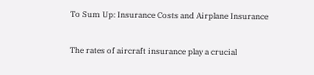To Sum Up: Insurance Costs and Airplane Insurance

The rates of aircraft insurance play a crucial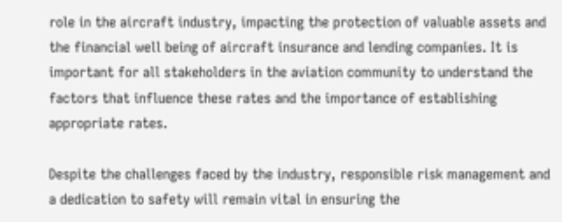role in the aircraft industry, impacting the protection of valuable assets and the financial well being of aircraft insurance and lending companies. It is important for all stakeholders in the aviation community to understand the factors that influence these rates and the importance of establishing appropriate rates.

Despite the challenges faced by the industry, responsible risk management and a dedication to safety will remain vital in ensuring the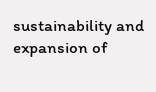sustainability and expansion of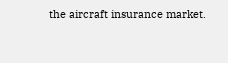the aircraft insurance market.